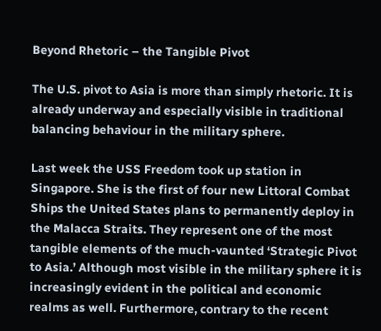Beyond Rhetoric – the Tangible Pivot

The U.S. pivot to Asia is more than simply rhetoric. It is already underway and especially visible in traditional balancing behaviour in the military sphere.

Last week the USS Freedom took up station in Singapore. She is the first of four new Littoral Combat Ships the United States plans to permanently deploy in the Malacca Straits. They represent one of the most tangible elements of the much-vaunted ‘Strategic Pivot to Asia.’ Although most visible in the military sphere it is increasingly evident in the political and economic realms as well. Furthermore, contrary to the recent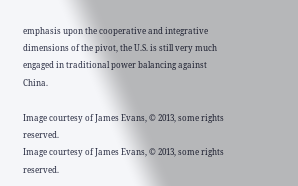emphasis upon the cooperative and integrative dimensions of the pivot, the U.S. is still very much engaged in traditional power balancing against China.

Image courtesy of James Evans, © 2013, some rights reserved.
Image courtesy of James Evans, © 2013, some rights reserved.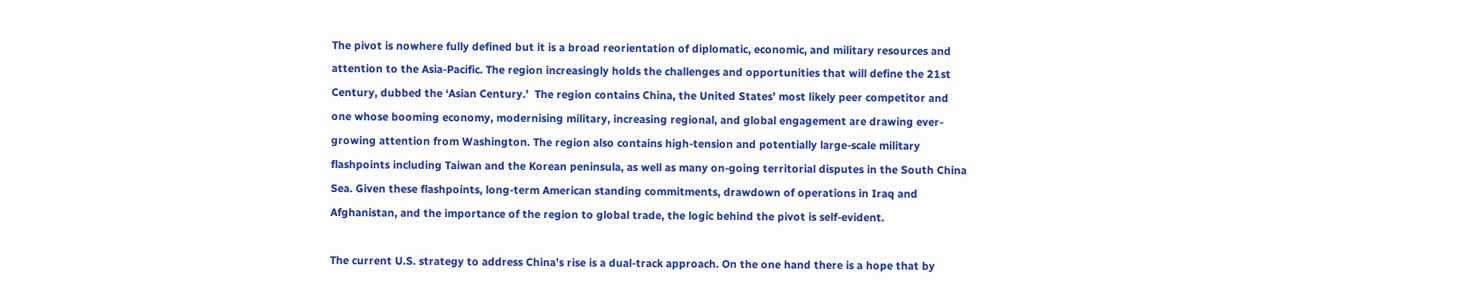The pivot is nowhere fully defined but it is a broad reorientation of diplomatic, economic, and military resources and attention to the Asia-Pacific. The region increasingly holds the challenges and opportunities that will define the 21st Century, dubbed the ‘Asian Century.’  The region contains China, the United States’ most likely peer competitor and one whose booming economy, modernising military, increasing regional, and global engagement are drawing ever-growing attention from Washington. The region also contains high-tension and potentially large-scale military flashpoints including Taiwan and the Korean peninsula, as well as many on-going territorial disputes in the South China Sea. Given these flashpoints, long-term American standing commitments, drawdown of operations in Iraq and Afghanistan, and the importance of the region to global trade, the logic behind the pivot is self-evident.

The current U.S. strategy to address China’s rise is a dual-track approach. On the one hand there is a hope that by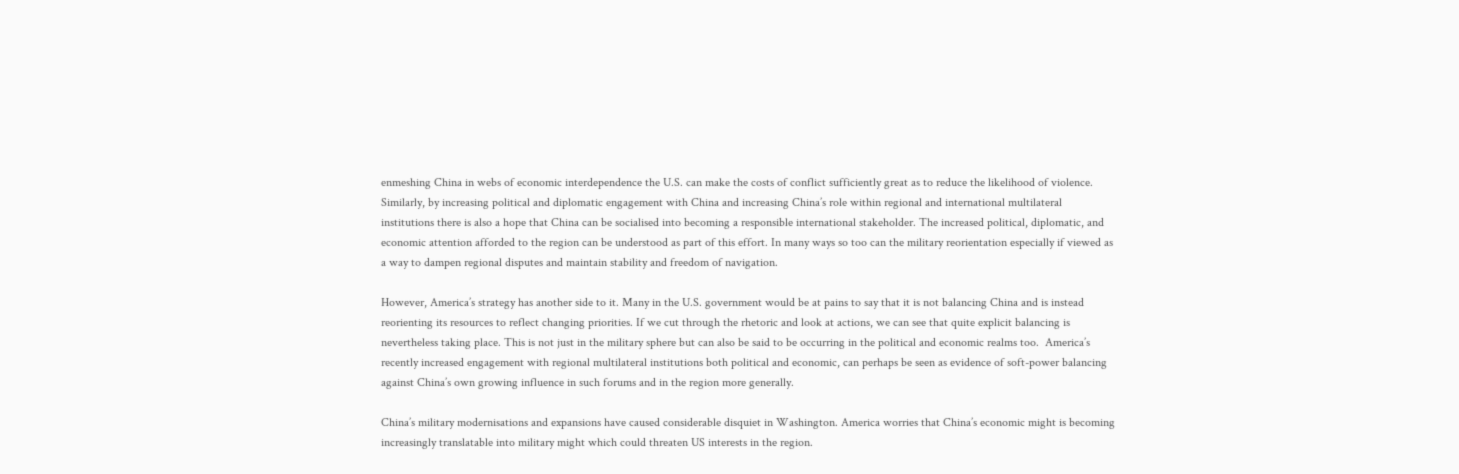enmeshing China in webs of economic interdependence the U.S. can make the costs of conflict sufficiently great as to reduce the likelihood of violence. Similarly, by increasing political and diplomatic engagement with China and increasing China’s role within regional and international multilateral institutions there is also a hope that China can be socialised into becoming a responsible international stakeholder. The increased political, diplomatic, and economic attention afforded to the region can be understood as part of this effort. In many ways so too can the military reorientation especially if viewed as a way to dampen regional disputes and maintain stability and freedom of navigation.

However, America’s strategy has another side to it. Many in the U.S. government would be at pains to say that it is not balancing China and is instead reorienting its resources to reflect changing priorities. If we cut through the rhetoric and look at actions, we can see that quite explicit balancing is nevertheless taking place. This is not just in the military sphere but can also be said to be occurring in the political and economic realms too.  America’s recently increased engagement with regional multilateral institutions both political and economic, can perhaps be seen as evidence of soft-power balancing against China’s own growing influence in such forums and in the region more generally.

China’s military modernisations and expansions have caused considerable disquiet in Washington. America worries that China’s economic might is becoming increasingly translatable into military might which could threaten US interests in the region.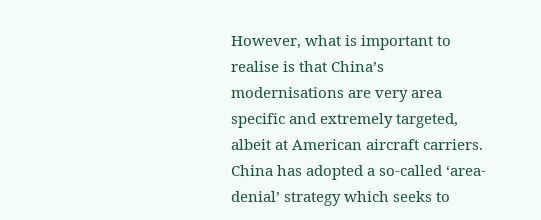However, what is important to realise is that China’s modernisations are very area specific and extremely targeted, albeit at American aircraft carriers. China has adopted a so-called ‘area-denial’ strategy which seeks to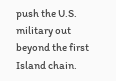push the U.S. military out beyond the first Island chain.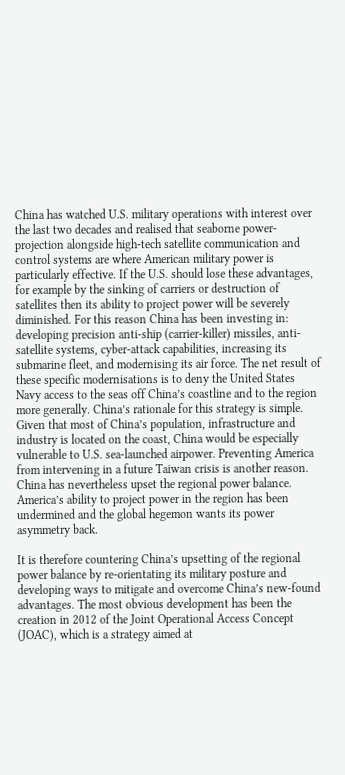China has watched U.S. military operations with interest over the last two decades and realised that seaborne power-projection alongside high-tech satellite communication and control systems are where American military power is particularly effective. If the U.S. should lose these advantages, for example by the sinking of carriers or destruction of satellites then its ability to project power will be severely diminished. For this reason China has been investing in: developing precision anti-ship (carrier-killer) missiles, anti-satellite systems, cyber-attack capabilities, increasing its submarine fleet, and modernising its air force. The net result of these specific modernisations is to deny the United States Navy access to the seas off China’s coastline and to the region more generally. China’s rationale for this strategy is simple. Given that most of China’s population, infrastructure and industry is located on the coast, China would be especially vulnerable to U.S. sea-launched airpower. Preventing America from intervening in a future Taiwan crisis is another reason. China has nevertheless upset the regional power balance. America’s ability to project power in the region has been undermined and the global hegemon wants its power asymmetry back.

It is therefore countering China’s upsetting of the regional power balance by re-orientating its military posture and developing ways to mitigate and overcome China’s new-found advantages. The most obvious development has been the creation in 2012 of the Joint Operational Access Concept (JOAC), which is a strategy aimed at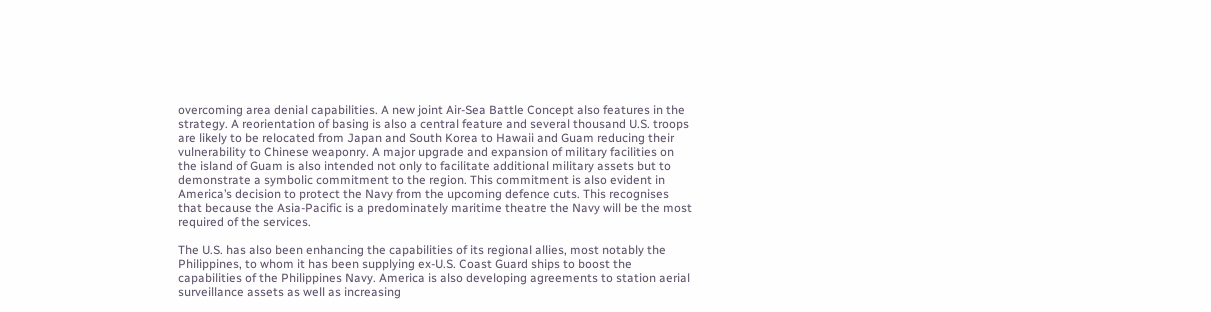overcoming area denial capabilities. A new joint Air-Sea Battle Concept also features in the strategy. A reorientation of basing is also a central feature and several thousand U.S. troops are likely to be relocated from Japan and South Korea to Hawaii and Guam reducing their vulnerability to Chinese weaponry. A major upgrade and expansion of military facilities on the island of Guam is also intended not only to facilitate additional military assets but to demonstrate a symbolic commitment to the region. This commitment is also evident in America’s decision to protect the Navy from the upcoming defence cuts. This recognises that because the Asia-Pacific is a predominately maritime theatre the Navy will be the most required of the services.

The U.S. has also been enhancing the capabilities of its regional allies, most notably the Philippines, to whom it has been supplying ex-U.S. Coast Guard ships to boost the capabilities of the Philippines Navy. America is also developing agreements to station aerial surveillance assets as well as increasing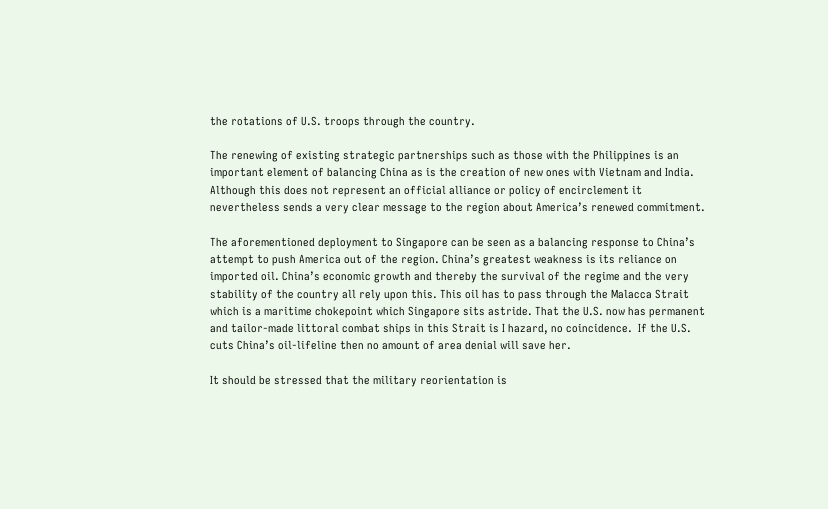the rotations of U.S. troops through the country.

The renewing of existing strategic partnerships such as those with the Philippines is an important element of balancing China as is the creation of new ones with Vietnam and India. Although this does not represent an official alliance or policy of encirclement it nevertheless sends a very clear message to the region about America’s renewed commitment.

The aforementioned deployment to Singapore can be seen as a balancing response to China’s attempt to push America out of the region. China’s greatest weakness is its reliance on imported oil. China’s economic growth and thereby the survival of the regime and the very stability of the country all rely upon this. This oil has to pass through the Malacca Strait which is a maritime chokepoint which Singapore sits astride. That the U.S. now has permanent and tailor-made littoral combat ships in this Strait is I hazard, no coincidence.  If the U.S. cuts China’s oil-lifeline then no amount of area denial will save her.

It should be stressed that the military reorientation is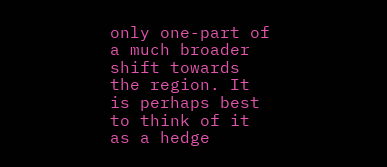only one-part of a much broader shift towards the region. It is perhaps best to think of it as a hedge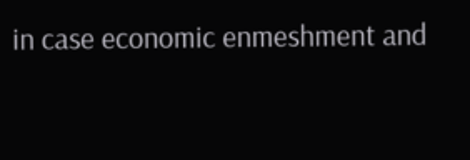in case economic enmeshment and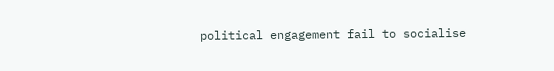political engagement fail to socialise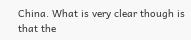China. What is very clear though is that the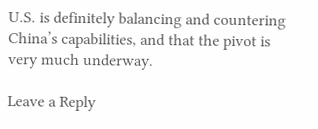U.S. is definitely balancing and countering China’s capabilities, and that the pivot is very much underway.

Leave a Reply